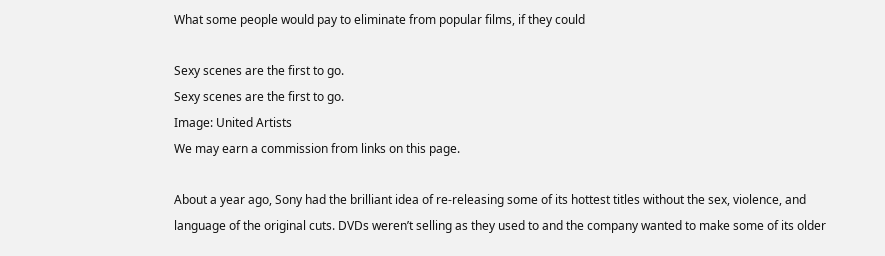What some people would pay to eliminate from popular films, if they could

Sexy scenes are the first to go.
Sexy scenes are the first to go.
Image: United Artists
We may earn a commission from links on this page.

About a year ago, Sony had the brilliant idea of re-releasing some of its hottest titles without the sex, violence, and language of the original cuts. DVDs weren’t selling as they used to and the company wanted to make some of its older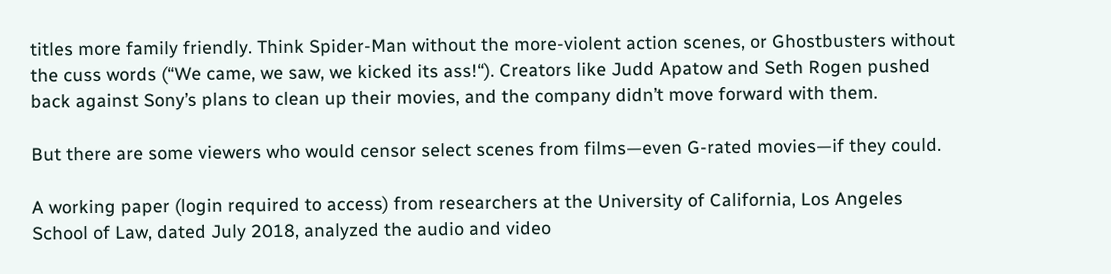titles more family friendly. Think Spider-Man without the more-violent action scenes, or Ghostbusters without the cuss words (“We came, we saw, we kicked its ass!“). Creators like Judd Apatow and Seth Rogen pushed back against Sony’s plans to clean up their movies, and the company didn’t move forward with them.

But there are some viewers who would censor select scenes from films—even G-rated movies—if they could.

A working paper (login required to access) from researchers at the University of California, Los Angeles School of Law, dated July 2018, analyzed the audio and video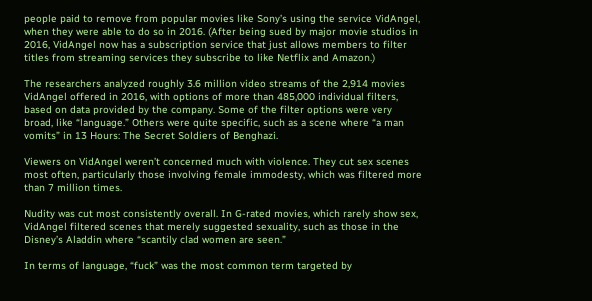people paid to remove from popular movies like Sony’s using the service VidAngel, when they were able to do so in 2016. (After being sued by major movie studios in 2016, VidAngel now has a subscription service that just allows members to filter titles from streaming services they subscribe to like Netflix and Amazon.)

The researchers analyzed roughly 3.6 million video streams of the 2,914 movies VidAngel offered in 2016, with options of more than 485,000 individual filters, based on data provided by the company. Some of the filter options were very broad, like “language.” Others were quite specific, such as a scene where “a man vomits” in 13 Hours: The Secret Soldiers of Benghazi.

Viewers on VidAngel weren’t concerned much with violence. They cut sex scenes most often, particularly those involving female immodesty, which was filtered more than 7 million times.

Nudity was cut most consistently overall. In G-rated movies, which rarely show sex, VidAngel filtered scenes that merely suggested sexuality, such as those in the Disney’s Aladdin where “scantily clad women are seen.”

In terms of language, “fuck” was the most common term targeted by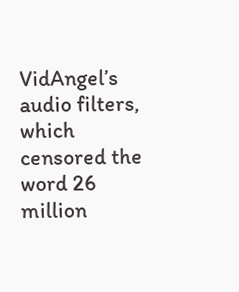VidAngel’s audio filters, which censored the word 26 million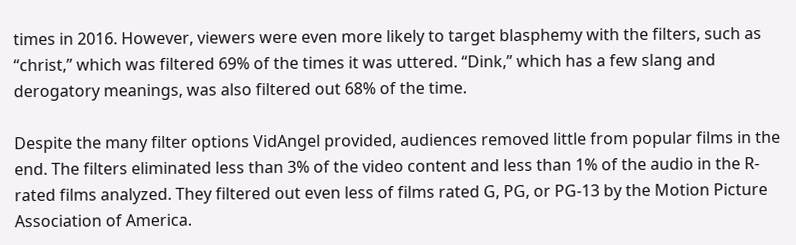times in 2016. However, viewers were even more likely to target blasphemy with the filters, such as “christ,” which was filtered 69% of the times it was uttered. “Dink,” which has a few slang and derogatory meanings, was also filtered out 68% of the time.

Despite the many filter options VidAngel provided, audiences removed little from popular films in the end. The filters eliminated less than 3% of the video content and less than 1% of the audio in the R-rated films analyzed. They filtered out even less of films rated G, PG, or PG-13 by the Motion Picture Association of America.